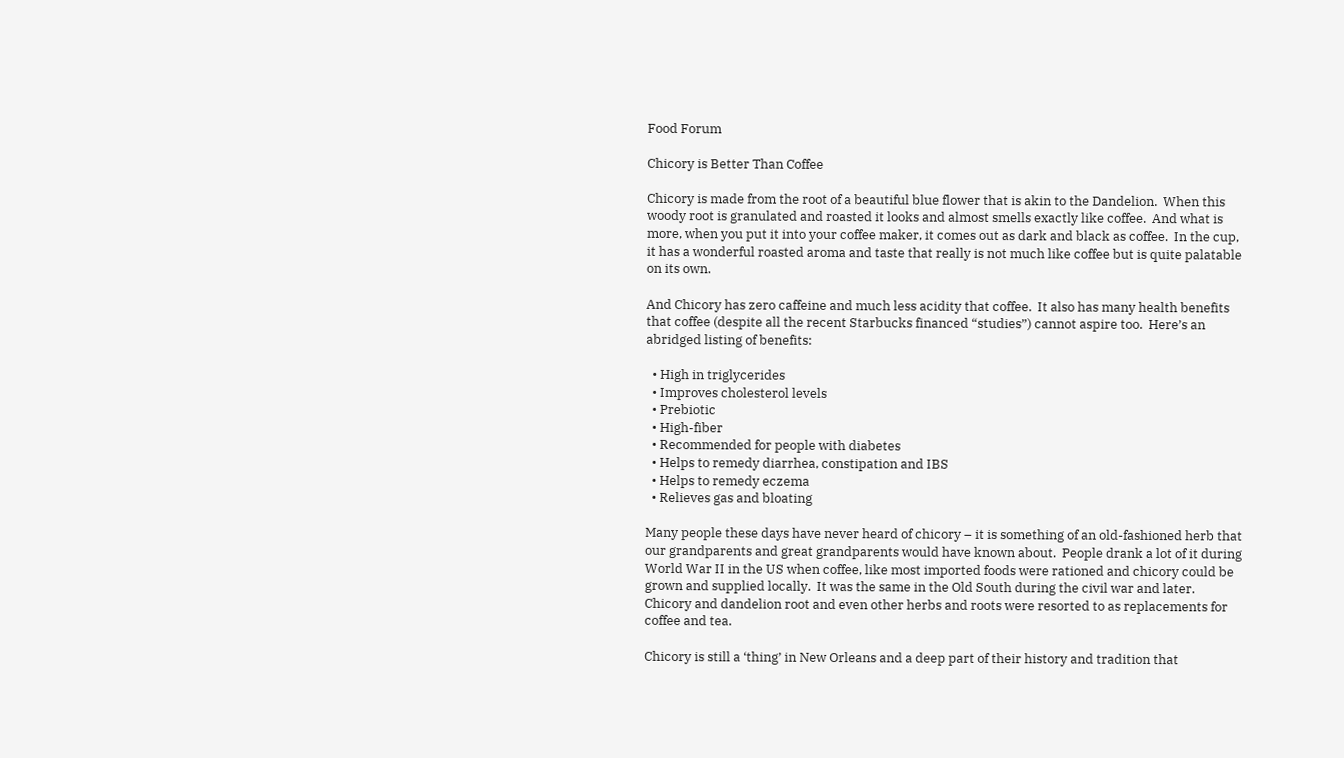Food Forum

Chicory is Better Than Coffee

Chicory is made from the root of a beautiful blue flower that is akin to the Dandelion.  When this woody root is granulated and roasted it looks and almost smells exactly like coffee.  And what is more, when you put it into your coffee maker, it comes out as dark and black as coffee.  In the cup, it has a wonderful roasted aroma and taste that really is not much like coffee but is quite palatable on its own.

And Chicory has zero caffeine and much less acidity that coffee.  It also has many health benefits that coffee (despite all the recent Starbucks financed “studies”) cannot aspire too.  Here’s an abridged listing of benefits:

  • High in triglycerides
  • Improves cholesterol levels
  • Prebiotic
  • High-fiber
  • Recommended for people with diabetes
  • Helps to remedy diarrhea, constipation and IBS
  • Helps to remedy eczema
  • Relieves gas and bloating

Many people these days have never heard of chicory – it is something of an old-fashioned herb that our grandparents and great grandparents would have known about.  People drank a lot of it during World War II in the US when coffee, like most imported foods were rationed and chicory could be grown and supplied locally.  It was the same in the Old South during the civil war and later.  Chicory and dandelion root and even other herbs and roots were resorted to as replacements for coffee and tea.

Chicory is still a ‘thing’ in New Orleans and a deep part of their history and tradition that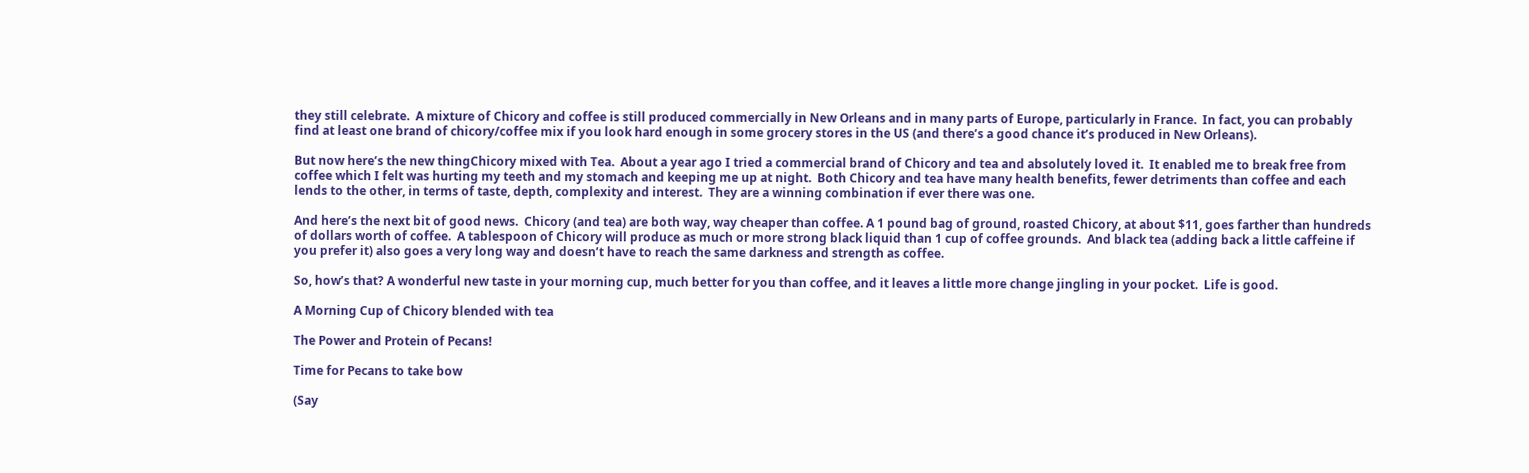they still celebrate.  A mixture of Chicory and coffee is still produced commercially in New Orleans and in many parts of Europe, particularly in France.  In fact, you can probably find at least one brand of chicory/coffee mix if you look hard enough in some grocery stores in the US (and there’s a good chance it’s produced in New Orleans).

But now here’s the new thingChicory mixed with Tea.  About a year ago I tried a commercial brand of Chicory and tea and absolutely loved it.  It enabled me to break free from coffee which I felt was hurting my teeth and my stomach and keeping me up at night.  Both Chicory and tea have many health benefits, fewer detriments than coffee and each lends to the other, in terms of taste, depth, complexity and interest.  They are a winning combination if ever there was one.

And here’s the next bit of good news.  Chicory (and tea) are both way, way cheaper than coffee. A 1 pound bag of ground, roasted Chicory, at about $11, goes farther than hundreds of dollars worth of coffee.  A tablespoon of Chicory will produce as much or more strong black liquid than 1 cup of coffee grounds.  And black tea (adding back a little caffeine if you prefer it) also goes a very long way and doesn’t have to reach the same darkness and strength as coffee.

So, how’s that? A wonderful new taste in your morning cup, much better for you than coffee, and it leaves a little more change jingling in your pocket.  Life is good.

A Morning Cup of Chicory blended with tea

The Power and Protein of Pecans!

Time for Pecans to take bow

(Say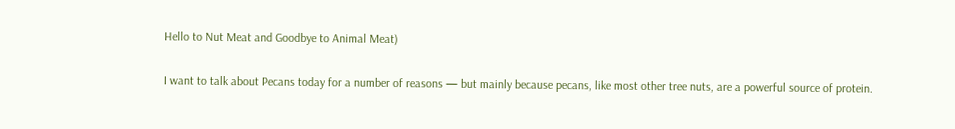Hello to Nut Meat and Goodbye to Animal Meat)

I want to talk about Pecans today for a number of reasons — but mainly because pecans, like most other tree nuts, are a powerful source of protein.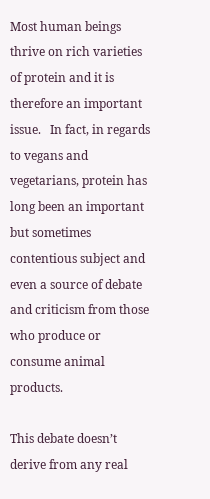Most human beings thrive on rich varieties of protein and it is therefore an important issue.   In fact, in regards to vegans and vegetarians, protein has long been an important but sometimes contentious subject and even a source of debate and criticism from those who produce or consume animal products.

This debate doesn’t derive from any real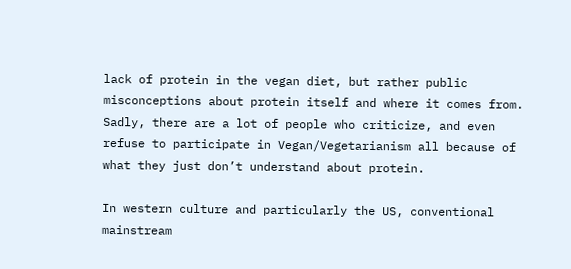lack of protein in the vegan diet, but rather public misconceptions about protein itself and where it comes from.  Sadly, there are a lot of people who criticize, and even refuse to participate in Vegan/Vegetarianism all because of what they just don’t understand about protein.

In western culture and particularly the US, conventional mainstream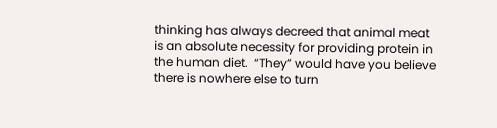thinking has always decreed that animal meat is an absolute necessity for providing protein in the human diet.  “They” would have you believe there is nowhere else to turn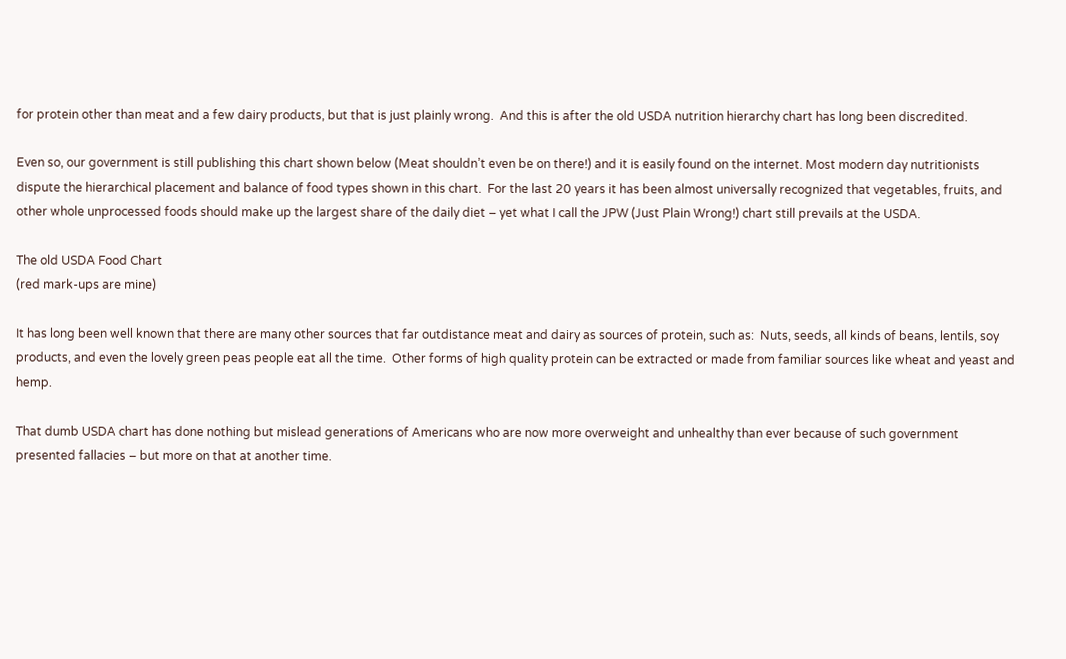for protein other than meat and a few dairy products, but that is just plainly wrong.  And this is after the old USDA nutrition hierarchy chart has long been discredited.

Even so, our government is still publishing this chart shown below (Meat shouldn’t even be on there!) and it is easily found on the internet. Most modern day nutritionists dispute the hierarchical placement and balance of food types shown in this chart.  For the last 20 years it has been almost universally recognized that vegetables, fruits, and other whole unprocessed foods should make up the largest share of the daily diet – yet what I call the JPW (Just Plain Wrong!) chart still prevails at the USDA.

The old USDA Food Chart
(red mark-ups are mine)

It has long been well known that there are many other sources that far outdistance meat and dairy as sources of protein, such as:  Nuts, seeds, all kinds of beans, lentils, soy products, and even the lovely green peas people eat all the time.  Other forms of high quality protein can be extracted or made from familiar sources like wheat and yeast and hemp.

That dumb USDA chart has done nothing but mislead generations of Americans who are now more overweight and unhealthy than ever because of such government presented fallacies – but more on that at another time.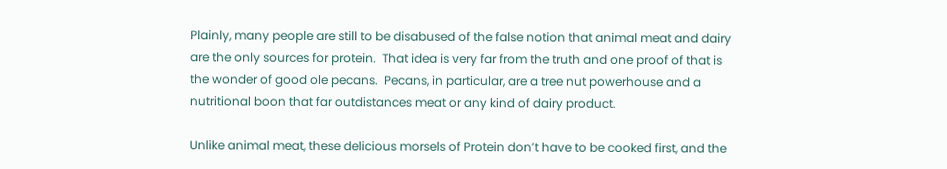Plainly, many people are still to be disabused of the false notion that animal meat and dairy are the only sources for protein.  That idea is very far from the truth and one proof of that is the wonder of good ole pecans.  Pecans, in particular, are a tree nut powerhouse and a nutritional boon that far outdistances meat or any kind of dairy product.

Unlike animal meat, these delicious morsels of Protein don’t have to be cooked first, and the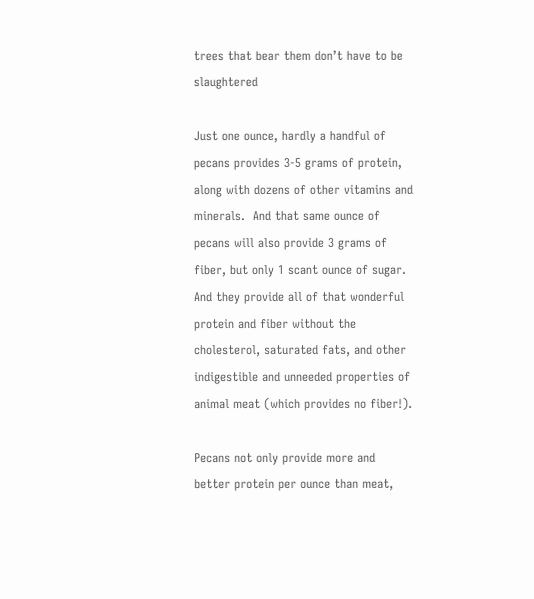trees that bear them don’t have to be slaughtered

Just one ounce, hardly a handful of pecans provides 3-5 grams of protein, along with dozens of other vitamins and minerals.  And that same ounce of pecans will also provide 3 grams of fiber, but only 1 scant ounce of sugar.  And they provide all of that wonderful protein and fiber without the cholesterol, saturated fats, and other indigestible and unneeded properties of animal meat (which provides no fiber!).

Pecans not only provide more and better protein per ounce than meat,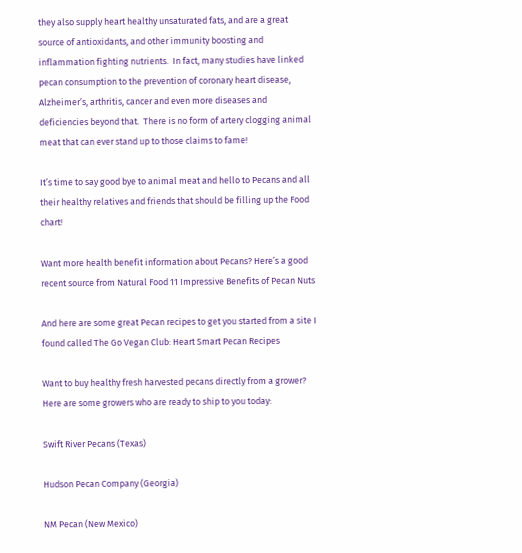they also supply heart healthy unsaturated fats, and are a great source of antioxidants, and other immunity boosting and inflammation fighting nutrients.  In fact, many studies have linked pecan consumption to the prevention of coronary heart disease, Alzheimer’s, arthritis, cancer and even more diseases and deficiencies beyond that.  There is no form of artery clogging animal meat that can ever stand up to those claims to fame!

It’s time to say good bye to animal meat and hello to Pecans and all their healthy relatives and friends that should be filling up the Food chart!

Want more health benefit information about Pecans? Here’s a good recent source from Natural Food 11 Impressive Benefits of Pecan Nuts

And here are some great Pecan recipes to get you started from a site I found called The Go Vegan Club: Heart Smart Pecan Recipes

Want to buy healthy fresh harvested pecans directly from a grower? Here are some growers who are ready to ship to you today:

Swift River Pecans (Texas)

Hudson Pecan Company (Georgia)

NM Pecan (New Mexico)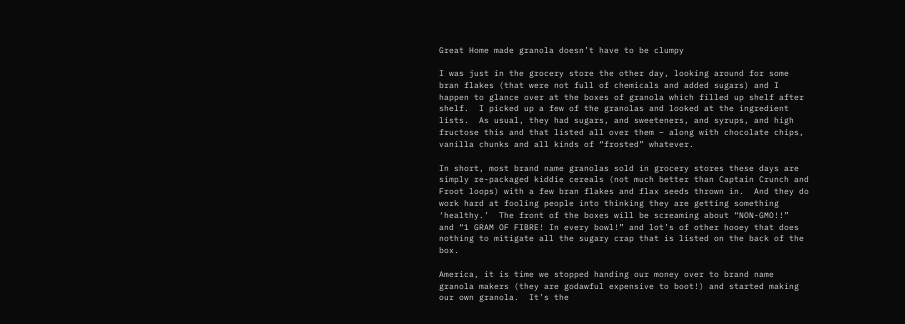Great Home made granola doesn’t have to be clumpy

I was just in the grocery store the other day, looking around for some bran flakes (that were not full of chemicals and added sugars) and I happen to glance over at the boxes of granola which filled up shelf after shelf.  I picked up a few of the granolas and looked at the ingredient lists.  As usual, they had sugars, and sweeteners, and syrups, and high fructose this and that listed all over them – along with chocolate chips, vanilla chunks and all kinds of “frosted” whatever.

In short, most brand name granolas sold in grocery stores these days are simply re-packaged kiddie cereals (not much better than Captain Crunch and Froot loops) with a few bran flakes and flax seeds thrown in.  And they do work hard at fooling people into thinking they are getting something ‘healthy.’  The front of the boxes will be screaming about “NON-GMO!!”  and “1 GRAM OF FIBRE! In every bowl!” and lot’s of other hooey that does nothing to mitigate all the sugary crap that is listed on the back of the box.

America, it is time we stopped handing our money over to brand name granola makers (they are godawful expensive to boot!) and started making our own granola.  It’s the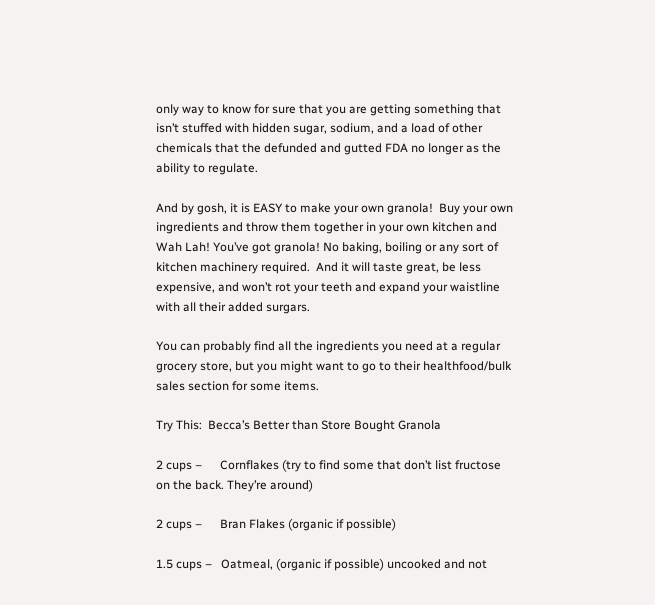only way to know for sure that you are getting something that isn’t stuffed with hidden sugar, sodium, and a load of other chemicals that the defunded and gutted FDA no longer as the ability to regulate.

And by gosh, it is EASY to make your own granola!  Buy your own ingredients and throw them together in your own kitchen and Wah Lah! You’ve got granola! No baking, boiling or any sort of kitchen machinery required.  And it will taste great, be less expensive, and won’t rot your teeth and expand your waistline with all their added surgars.

You can probably find all the ingredients you need at a regular grocery store, but you might want to go to their healthfood/bulk sales section for some items.

Try This:  Becca’s Better than Store Bought Granola

2 cups –      Cornflakes (try to find some that don’t list fructose on the back. They’re around)

2 cups –      Bran Flakes (organic if possible)

1.5 cups –   Oatmeal, (organic if possible) uncooked and not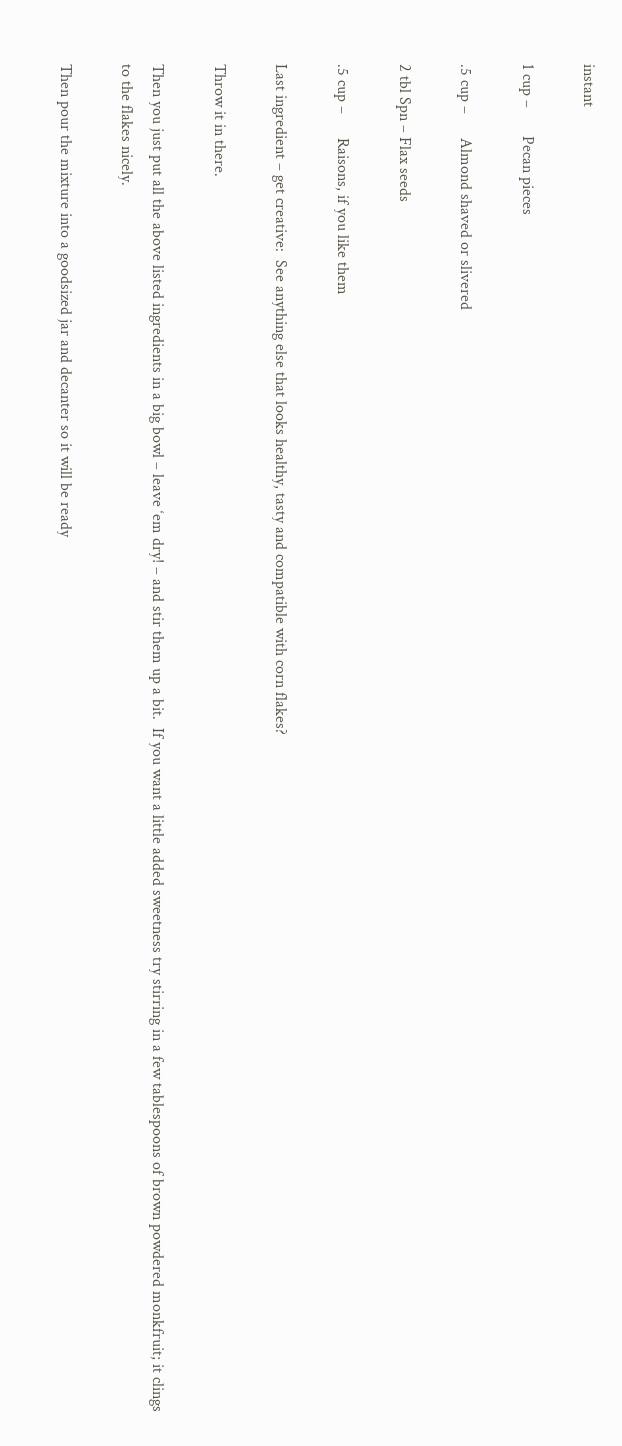instant

1 cup –       Pecan pieces

.5 cup –      Almond shaved or slivered

2 tbl Spn – Flax seeds

.5 cup –      Raisons, if you like them

Last ingredient – get creative:  See anything else that looks healthy, tasty and compatible with corn flakes?

Throw it in there.

Then you just put all the above listed ingredients in a big bowl – leave ‘em dry! – and stir them up a bit.  If you want a little added sweetness try stirring in a few tablespoons of brown powdered monkfruit; it clings to the flakes nicely.

Then pour the mixture into a goodsized jar and decanter so it will be ready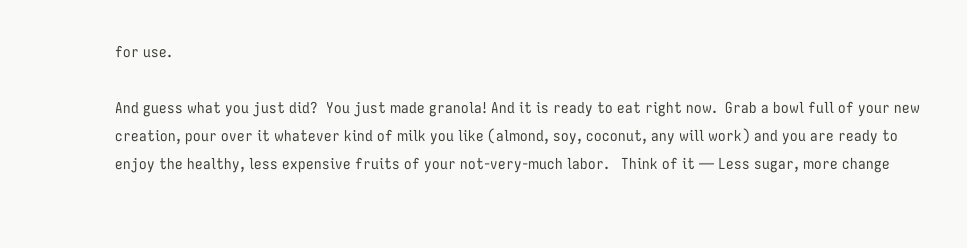for use.

And guess what you just did?  You just made granola! And it is ready to eat right now.  Grab a bowl full of your new creation, pour over it whatever kind of milk you like (almond, soy, coconut, any will work) and you are ready to enjoy the healthy, less expensive fruits of your not-very-much labor.   Think of it — Less sugar, more change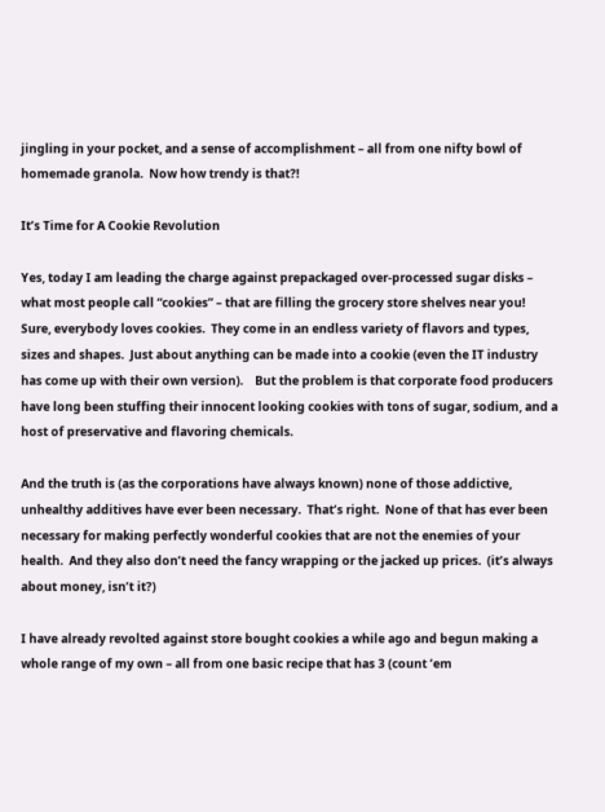jingling in your pocket, and a sense of accomplishment – all from one nifty bowl of homemade granola.  Now how trendy is that?!

It’s Time for A Cookie Revolution

Yes, today I am leading the charge against prepackaged over-processed sugar disks – what most people call “cookies” – that are filling the grocery store shelves near you!  Sure, everybody loves cookies.  They come in an endless variety of flavors and types, sizes and shapes.  Just about anything can be made into a cookie (even the IT industry has come up with their own version).    But the problem is that corporate food producers have long been stuffing their innocent looking cookies with tons of sugar, sodium, and a host of preservative and flavoring chemicals.

And the truth is (as the corporations have always known) none of those addictive, unhealthy additives have ever been necessary.  That’s right.  None of that has ever been necessary for making perfectly wonderful cookies that are not the enemies of your health.  And they also don’t need the fancy wrapping or the jacked up prices.  (it’s always about money, isn’t it?)

I have already revolted against store bought cookies a while ago and begun making a whole range of my own – all from one basic recipe that has 3 (count ’em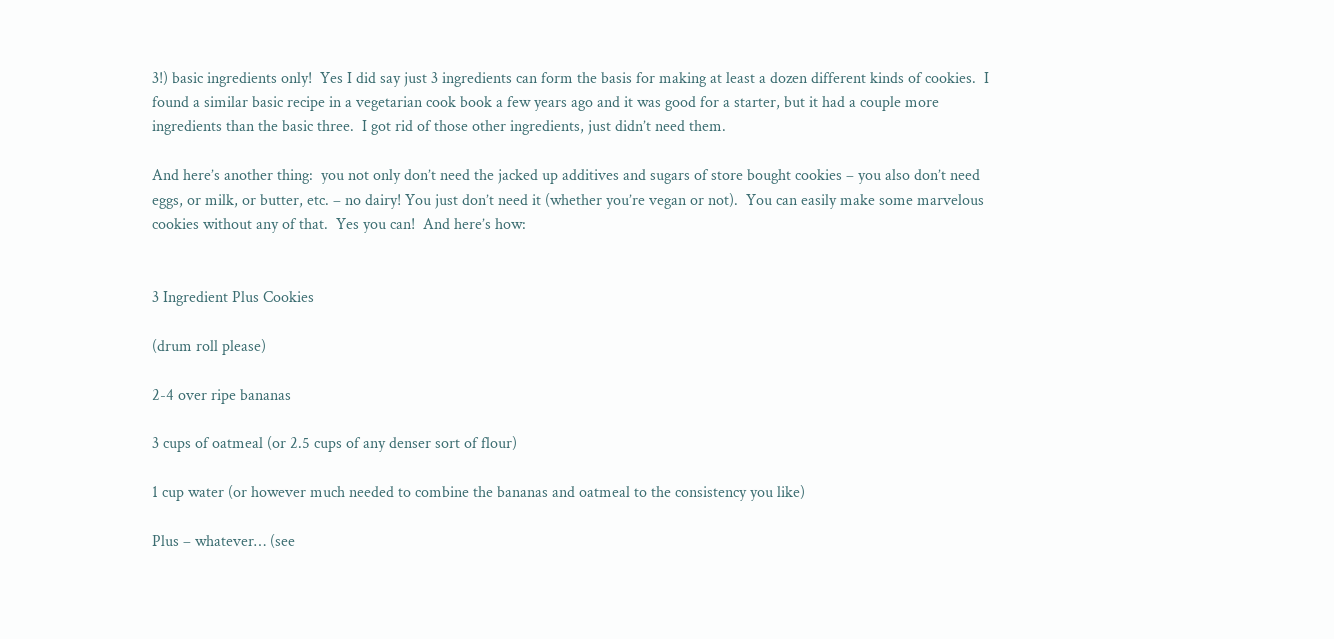3!) basic ingredients only!  Yes I did say just 3 ingredients can form the basis for making at least a dozen different kinds of cookies.  I found a similar basic recipe in a vegetarian cook book a few years ago and it was good for a starter, but it had a couple more ingredients than the basic three.  I got rid of those other ingredients, just didn’t need them.

And here’s another thing:  you not only don’t need the jacked up additives and sugars of store bought cookies – you also don’t need eggs, or milk, or butter, etc. – no dairy! You just don’t need it (whether you’re vegan or not).  You can easily make some marvelous cookies without any of that.  Yes you can!  And here’s how:


3 Ingredient Plus Cookies

(drum roll please)

2-4 over ripe bananas

3 cups of oatmeal (or 2.5 cups of any denser sort of flour)

1 cup water (or however much needed to combine the bananas and oatmeal to the consistency you like)

Plus – whatever… (see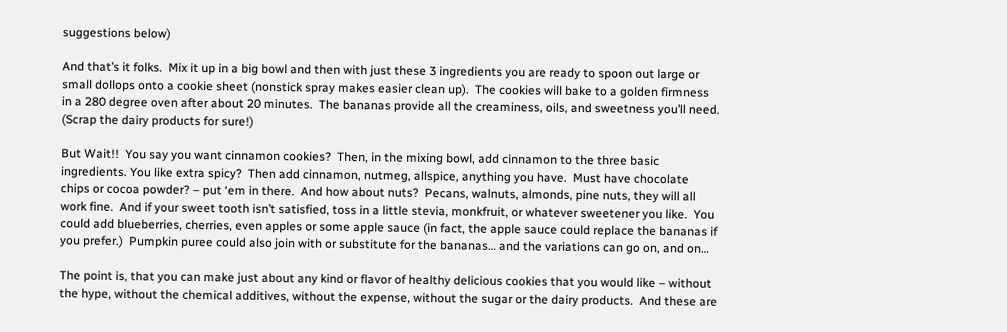suggestions below)

And that’s it folks.  Mix it up in a big bowl and then with just these 3 ingredients you are ready to spoon out large or small dollops onto a cookie sheet (nonstick spray makes easier clean up).  The cookies will bake to a golden firmness in a 280 degree oven after about 20 minutes.  The bananas provide all the creaminess, oils, and sweetness you’ll need. (Scrap the dairy products for sure!)

But Wait!!  You say you want cinnamon cookies?  Then, in the mixing bowl, add cinnamon to the three basic ingredients. You like extra spicy?  Then add cinnamon, nutmeg, allspice, anything you have.  Must have chocolate chips or cocoa powder? – put ‘em in there.  And how about nuts?  Pecans, walnuts, almonds, pine nuts, they will all work fine.  And if your sweet tooth isn’t satisfied, toss in a little stevia, monkfruit, or whatever sweetener you like.  You could add blueberries, cherries, even apples or some apple sauce (in fact, the apple sauce could replace the bananas if you prefer.)  Pumpkin puree could also join with or substitute for the bananas… and the variations can go on, and on…

The point is, that you can make just about any kind or flavor of healthy delicious cookies that you would like – without the hype, without the chemical additives, without the expense, without the sugar or the dairy products.  And these are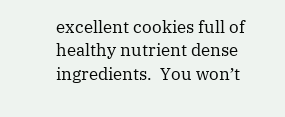excellent cookies full of healthy nutrient dense ingredients.  You won’t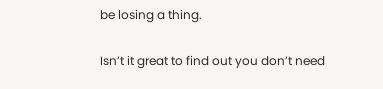be losing a thing.

Isn’t it great to find out you don’t need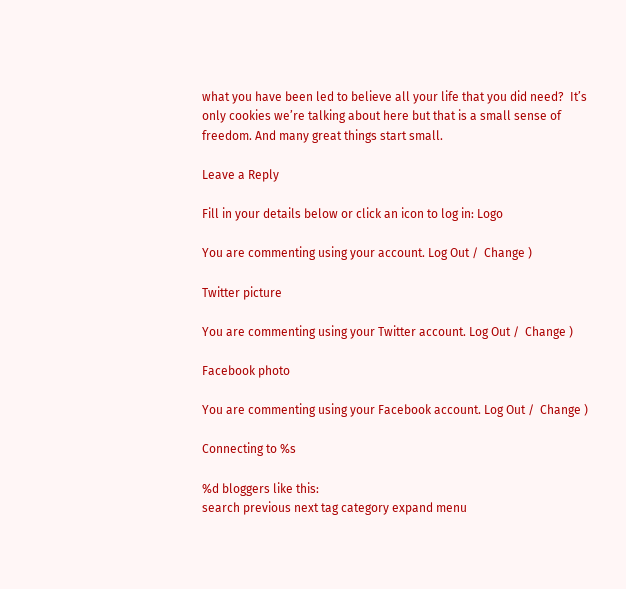what you have been led to believe all your life that you did need?  It’s only cookies we’re talking about here but that is a small sense of freedom. And many great things start small.

Leave a Reply

Fill in your details below or click an icon to log in: Logo

You are commenting using your account. Log Out /  Change )

Twitter picture

You are commenting using your Twitter account. Log Out /  Change )

Facebook photo

You are commenting using your Facebook account. Log Out /  Change )

Connecting to %s

%d bloggers like this:
search previous next tag category expand menu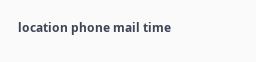location phone mail time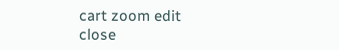cart zoom edit close